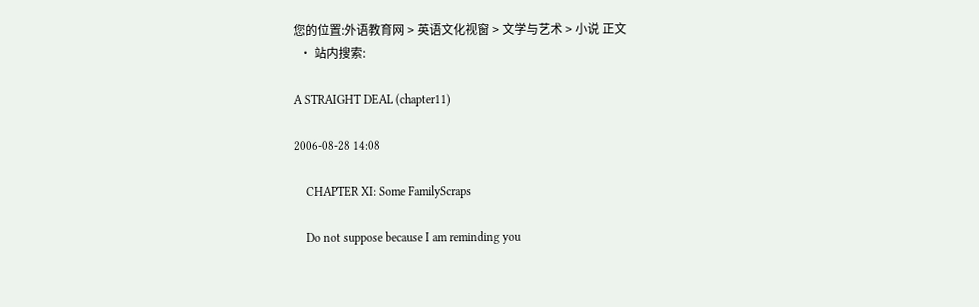您的位置:外语教育网 > 英语文化视窗 > 文学与艺术 > 小说 正文
  • 站内搜索:

A STRAIGHT DEAL (chapter11)

2006-08-28 14:08

    CHAPTER XI: Some FamilyScraps

    Do not suppose because I am reminding you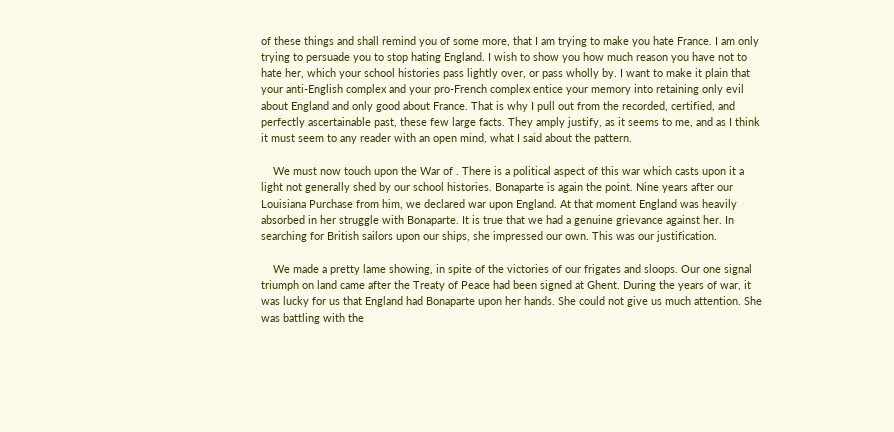of these things and shall remind you of some more, that I am trying to make you hate France. I am only trying to persuade you to stop hating England. I wish to show you how much reason you have not to hate her, which your school histories pass lightly over, or pass wholly by. I want to make it plain that your anti-English complex and your pro-French complex entice your memory into retaining only evil about England and only good about France. That is why I pull out from the recorded, certified, and perfectly ascertainable past, these few large facts. They amply justify, as it seems to me, and as I think it must seem to any reader with an open mind, what I said about the pattern.

    We must now touch upon the War of . There is a political aspect of this war which casts upon it a light not generally shed by our school histories. Bonaparte is again the point. Nine years after our Louisiana Purchase from him, we declared war upon England. At that moment England was heavily absorbed in her struggle with Bonaparte. It is true that we had a genuine grievance against her. In searching for British sailors upon our ships, she impressed our own. This was our justification.

    We made a pretty lame showing, in spite of the victories of our frigates and sloops. Our one signal triumph on land came after the Treaty of Peace had been signed at Ghent. During the years of war, it was lucky for us that England had Bonaparte upon her hands. She could not give us much attention. She was battling with the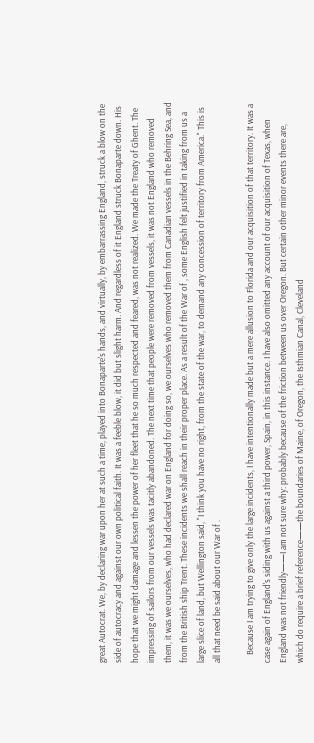great Autocrat. We, by declaring war upon her at such a time, played into Bonaparte's hands, and virtually, by embarrassing England, struck a blow on the side of autocracy and against our own political faith. It was a feeble blow, it did but slight harm. And regardless of it England struck Bonaparte down. His hope that we might damage and lessen the power of her fleet that he so much respected and feared, was not realized. We made the Treaty of Ghent. The impressing of sailors from our vessels was tacitly abandoned. The next time that people were removed from vessels, it was not England who removed them, it was we ourselves, who had declared war on England for doing so, we ourselves who removed them from Canadian vessels in the Behring Sea, and from the British ship Trent. These incidents we shall reach in their proper place. As a result of the War of , some English felt justified in taking from us a large slice of land, but Wellington said, "I think you have no right, from the state of the war, to demand any concession of territory from America." This is all that need be said about our War of .

    Because I am trying to give only the large incidents, I have intentionally made but a mere allusion to Florida and our acquisition of that territory. It was a case again of England's siding with us against a third power, Spain, in this instance. I have also omitted any account of our acquisition of Texas, when England was not friendly——I am not sure why: probably because of the friction between us over Oregon. But certain other minor events there are, which do require a brief reference——the boundaries of Maine, of Oregon, the Isthmian Canal, Cleveland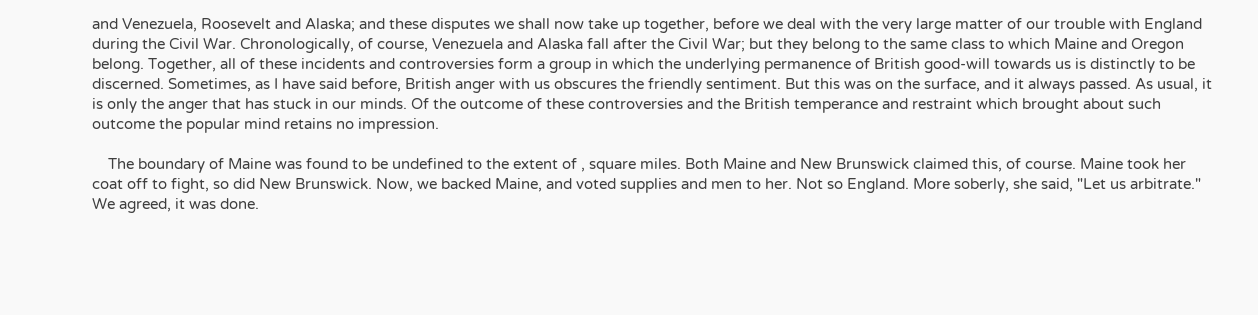and Venezuela, Roosevelt and Alaska; and these disputes we shall now take up together, before we deal with the very large matter of our trouble with England during the Civil War. Chronologically, of course, Venezuela and Alaska fall after the Civil War; but they belong to the same class to which Maine and Oregon belong. Together, all of these incidents and controversies form a group in which the underlying permanence of British good-will towards us is distinctly to be discerned. Sometimes, as I have said before, British anger with us obscures the friendly sentiment. But this was on the surface, and it always passed. As usual, it is only the anger that has stuck in our minds. Of the outcome of these controversies and the British temperance and restraint which brought about such outcome the popular mind retains no impression.

    The boundary of Maine was found to be undefined to the extent of , square miles. Both Maine and New Brunswick claimed this, of course. Maine took her coat off to fight, so did New Brunswick. Now, we backed Maine, and voted supplies and men to her. Not so England. More soberly, she said, "Let us arbitrate." We agreed, it was done.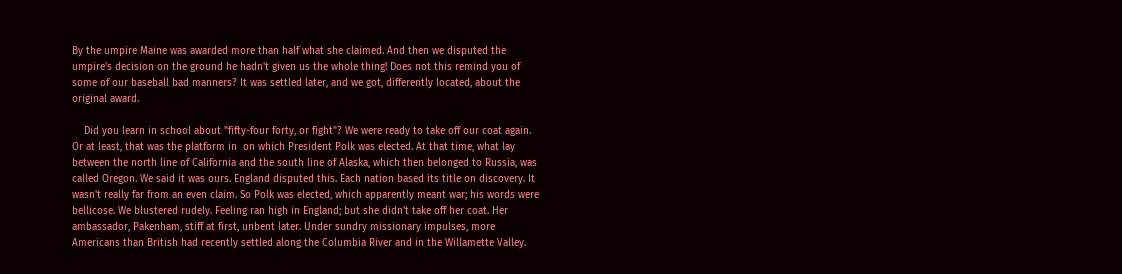By the umpire Maine was awarded more than half what she claimed. And then we disputed the umpire's decision on the ground he hadn't given us the whole thing! Does not this remind you of some of our baseball bad manners? It was settled later, and we got, differently located, about the original award.

    Did you learn in school about "fifty-four forty, or fight"? We were ready to take off our coat again. Or at least, that was the platform in  on which President Polk was elected. At that time, what lay between the north line of California and the south line of Alaska, which then belonged to Russia, was called Oregon. We said it was ours. England disputed this. Each nation based its title on discovery. It wasn't really far from an even claim. So Polk was elected, which apparently meant war; his words were bellicose. We blustered rudely. Feeling ran high in England; but she didn't take off her coat. Her ambassador, Pakenham, stiff at first, unbent later. Under sundry missionary impulses, more Americans than British had recently settled along the Columbia River and in the Willamette Valley.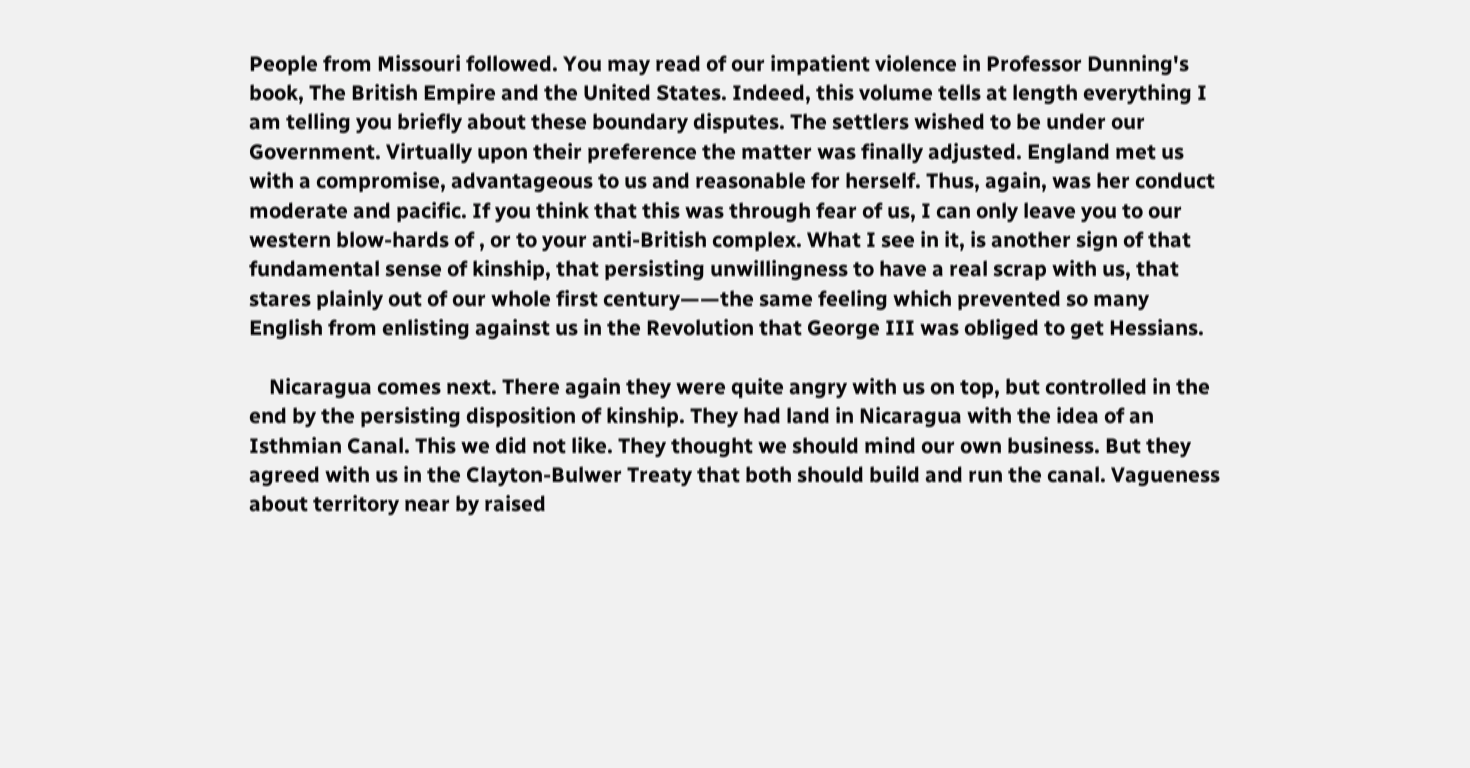People from Missouri followed. You may read of our impatient violence in Professor Dunning's book, The British Empire and the United States. Indeed, this volume tells at length everything I am telling you briefly about these boundary disputes. The settlers wished to be under our Government. Virtually upon their preference the matter was finally adjusted. England met us with a compromise, advantageous to us and reasonable for herself. Thus, again, was her conduct moderate and pacific. If you think that this was through fear of us, I can only leave you to our western blow-hards of , or to your anti-British complex. What I see in it, is another sign of that fundamental sense of kinship, that persisting unwillingness to have a real scrap with us, that stares plainly out of our whole first century——the same feeling which prevented so many English from enlisting against us in the Revolution that George III was obliged to get Hessians.

    Nicaragua comes next. There again they were quite angry with us on top, but controlled in the end by the persisting disposition of kinship. They had land in Nicaragua with the idea of an Isthmian Canal. This we did not like. They thought we should mind our own business. But they agreed with us in the Clayton-Bulwer Treaty that both should build and run the canal. Vagueness about territory near by raised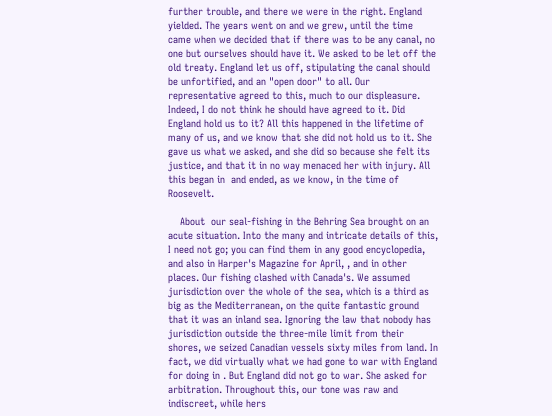further trouble, and there we were in the right. England yielded. The years went on and we grew, until the time came when we decided that if there was to be any canal, no one but ourselves should have it. We asked to be let off the old treaty. England let us off, stipulating the canal should be unfortified, and an "open door" to all. Our representative agreed to this, much to our displeasure. Indeed, I do not think he should have agreed to it. Did England hold us to it? All this happened in the lifetime of many of us, and we know that she did not hold us to it. She gave us what we asked, and she did so because she felt its justice, and that it in no way menaced her with injury. All this began in  and ended, as we know, in the time of Roosevelt.

    About  our seal-fishing in the Behring Sea brought on an acute situation. Into the many and intricate details of this, I need not go; you can find them in any good encyclopedia, and also in Harper's Magazine for April, , and in other places. Our fishing clashed with Canada's. We assumed jurisdiction over the whole of the sea, which is a third as big as the Mediterranean, on the quite fantastic ground that it was an inland sea. Ignoring the law that nobody has jurisdiction outside the three-mile limit from their shores, we seized Canadian vessels sixty miles from land. In fact, we did virtually what we had gone to war with England for doing in . But England did not go to war. She asked for arbitration. Throughout this, our tone was raw and indiscreet, while hers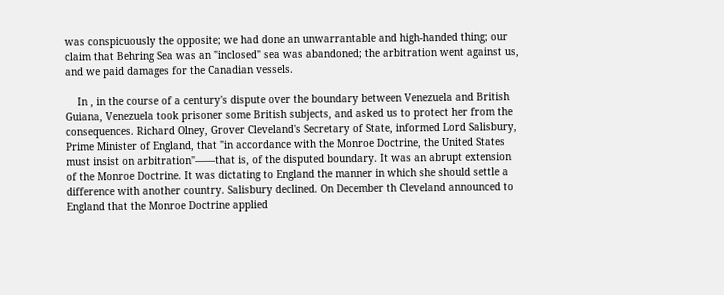was conspicuously the opposite; we had done an unwarrantable and high-handed thing; our claim that Behring Sea was an "inclosed" sea was abandoned; the arbitration went against us, and we paid damages for the Canadian vessels.

    In , in the course of a century's dispute over the boundary between Venezuela and British Guiana, Venezuela took prisoner some British subjects, and asked us to protect her from the consequences. Richard Olney, Grover Cleveland's Secretary of State, informed Lord Salisbury, Prime Minister of England, that "in accordance with the Monroe Doctrine, the United States must insist on arbitration"——that is, of the disputed boundary. It was an abrupt extension of the Monroe Doctrine. It was dictating to England the manner in which she should settle a difference with another country. Salisbury declined. On December th Cleveland announced to England that the Monroe Doctrine applied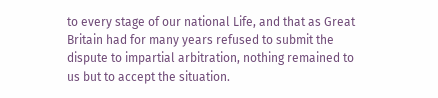to every stage of our national Life, and that as Great Britain had for many years refused to submit the dispute to impartial arbitration, nothing remained to us but to accept the situation.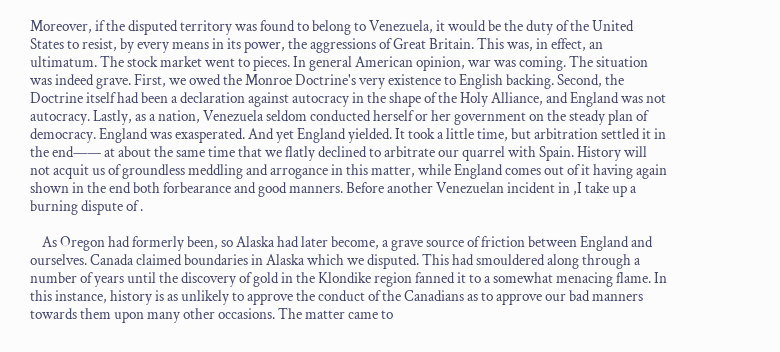Moreover, if the disputed territory was found to belong to Venezuela, it would be the duty of the United States to resist, by every means in its power, the aggressions of Great Britain. This was, in effect, an ultimatum. The stock market went to pieces. In general American opinion, war was coming. The situation was indeed grave. First, we owed the Monroe Doctrine's very existence to English backing. Second, the Doctrine itself had been a declaration against autocracy in the shape of the Holy Alliance, and England was not autocracy. Lastly, as a nation, Venezuela seldom conducted herself or her government on the steady plan of democracy. England was exasperated. And yet England yielded. It took a little time, but arbitration settled it in the end—— at about the same time that we flatly declined to arbitrate our quarrel with Spain. History will not acquit us of groundless meddling and arrogance in this matter, while England comes out of it having again shown in the end both forbearance and good manners. Before another Venezuelan incident in ,I take up a burning dispute of .

    As Oregon had formerly been, so Alaska had later become, a grave source of friction between England and ourselves. Canada claimed boundaries in Alaska which we disputed. This had smouldered along through a number of years until the discovery of gold in the Klondike region fanned it to a somewhat menacing flame. In this instance, history is as unlikely to approve the conduct of the Canadians as to approve our bad manners towards them upon many other occasions. The matter came to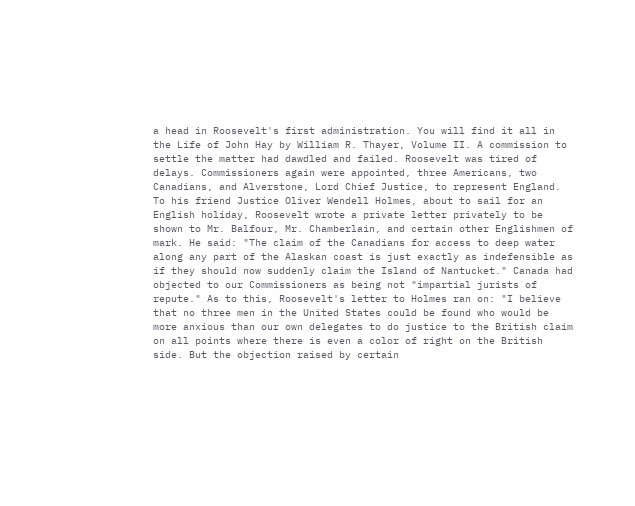a head in Roosevelt's first administration. You will find it all in the Life of John Hay by William R. Thayer, Volume II. A commission to settle the matter had dawdled and failed. Roosevelt was tired of delays. Commissioners again were appointed, three Americans, two Canadians, and Alverstone, Lord Chief Justice, to represent England. To his friend Justice Oliver Wendell Holmes, about to sail for an English holiday, Roosevelt wrote a private letter privately to be shown to Mr. Balfour, Mr. Chamberlain, and certain other Englishmen of mark. He said: "The claim of the Canadians for access to deep water along any part of the Alaskan coast is just exactly as indefensible as if they should now suddenly claim the Island of Nantucket." Canada had objected to our Commissioners as being not "impartial jurists of repute." As to this, Roosevelt's letter to Holmes ran on: "I believe that no three men in the United States could be found who would be more anxious than our own delegates to do justice to the British claim on all points where there is even a color of right on the British side. But the objection raised by certain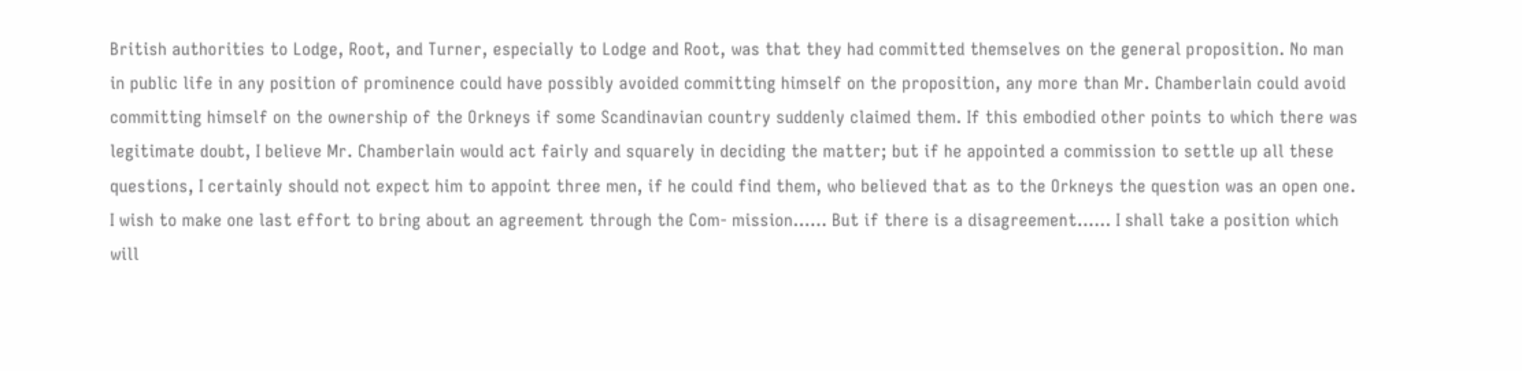British authorities to Lodge, Root, and Turner, especially to Lodge and Root, was that they had committed themselves on the general proposition. No man in public life in any position of prominence could have possibly avoided committing himself on the proposition, any more than Mr. Chamberlain could avoid committing himself on the ownership of the Orkneys if some Scandinavian country suddenly claimed them. If this embodied other points to which there was legitimate doubt, I believe Mr. Chamberlain would act fairly and squarely in deciding the matter; but if he appointed a commission to settle up all these questions, I certainly should not expect him to appoint three men, if he could find them, who believed that as to the Orkneys the question was an open one. I wish to make one last effort to bring about an agreement through the Com- mission…… But if there is a disagreement…… I shall take a position which will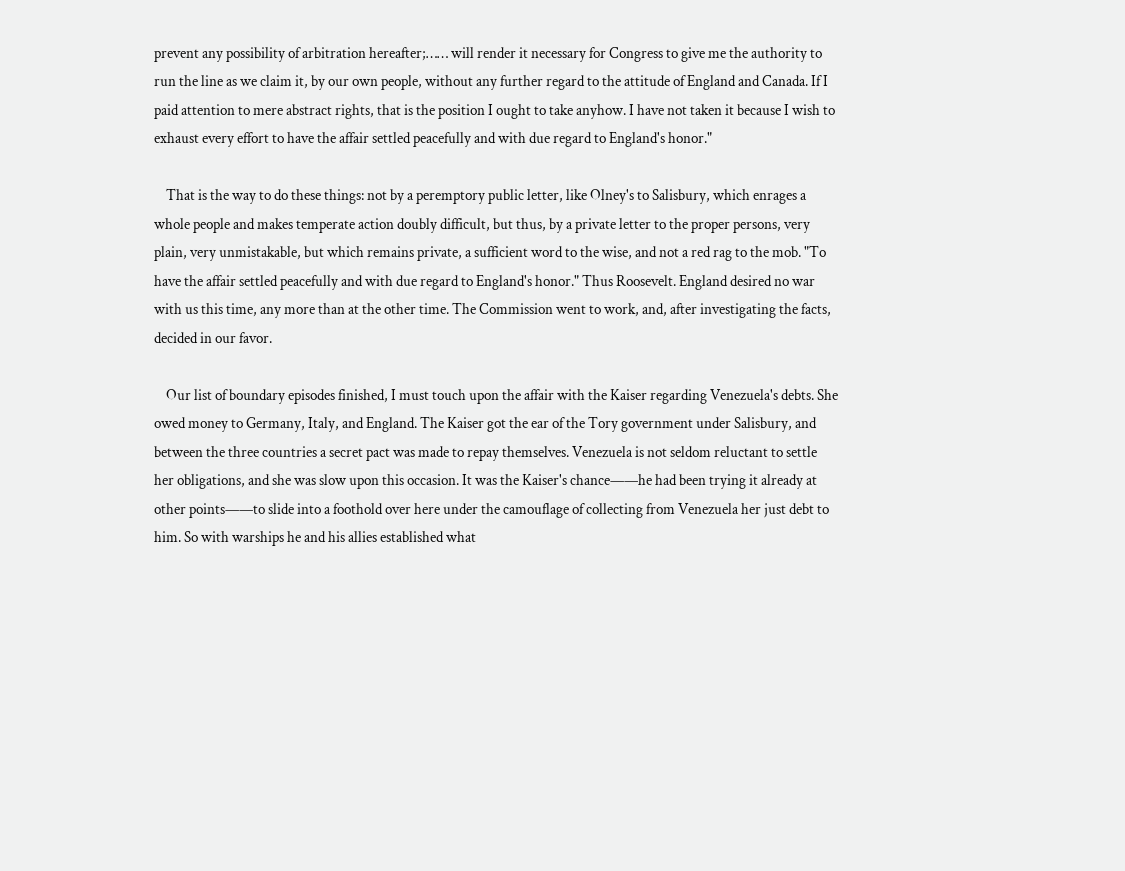prevent any possibility of arbitration hereafter;…… will render it necessary for Congress to give me the authority to run the line as we claim it, by our own people, without any further regard to the attitude of England and Canada. If I paid attention to mere abstract rights, that is the position I ought to take anyhow. I have not taken it because I wish to exhaust every effort to have the affair settled peacefully and with due regard to England's honor."

    That is the way to do these things: not by a peremptory public letter, like Olney's to Salisbury, which enrages a whole people and makes temperate action doubly difficult, but thus, by a private letter to the proper persons, very plain, very unmistakable, but which remains private, a sufficient word to the wise, and not a red rag to the mob. "To have the affair settled peacefully and with due regard to England's honor." Thus Roosevelt. England desired no war with us this time, any more than at the other time. The Commission went to work, and, after investigating the facts, decided in our favor.

    Our list of boundary episodes finished, I must touch upon the affair with the Kaiser regarding Venezuela's debts. She owed money to Germany, Italy, and England. The Kaiser got the ear of the Tory government under Salisbury, and between the three countries a secret pact was made to repay themselves. Venezuela is not seldom reluctant to settle her obligations, and she was slow upon this occasion. It was the Kaiser's chance——he had been trying it already at other points——to slide into a foothold over here under the camouflage of collecting from Venezuela her just debt to him. So with warships he and his allies established what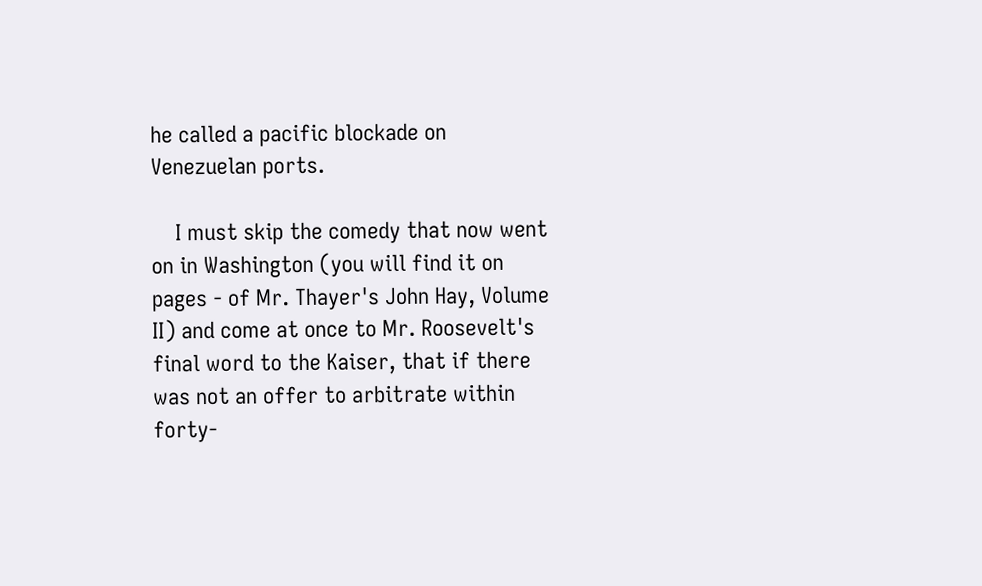he called a pacific blockade on Venezuelan ports.

    I must skip the comedy that now went on in Washington (you will find it on pages - of Mr. Thayer's John Hay, Volume II) and come at once to Mr. Roosevelt's final word to the Kaiser, that if there was not an offer to arbitrate within forty-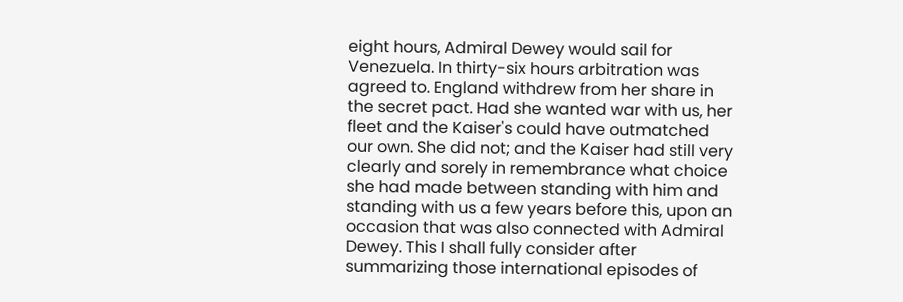eight hours, Admiral Dewey would sail for Venezuela. In thirty-six hours arbitration was agreed to. England withdrew from her share in the secret pact. Had she wanted war with us, her fleet and the Kaiser's could have outmatched our own. She did not; and the Kaiser had still very clearly and sorely in remembrance what choice she had made between standing with him and standing with us a few years before this, upon an occasion that was also connected with Admiral Dewey. This I shall fully consider after summarizing those international episodes of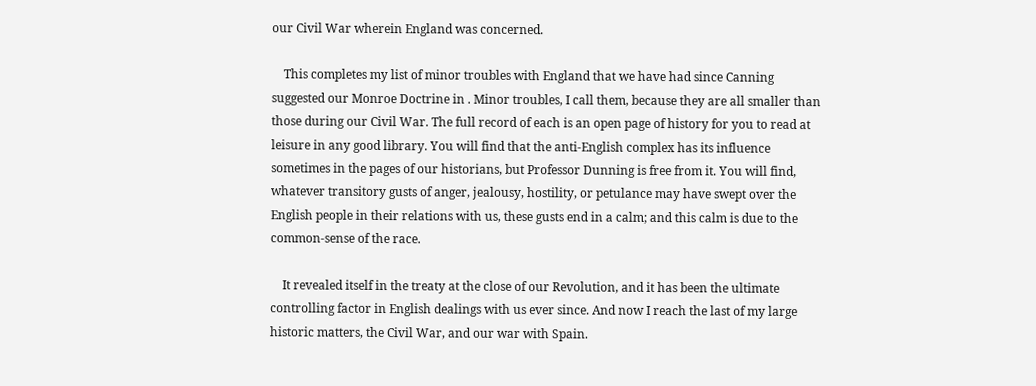our Civil War wherein England was concerned.

    This completes my list of minor troubles with England that we have had since Canning suggested our Monroe Doctrine in . Minor troubles, I call them, because they are all smaller than those during our Civil War. The full record of each is an open page of history for you to read at leisure in any good library. You will find that the anti-English complex has its influence sometimes in the pages of our historians, but Professor Dunning is free from it. You will find, whatever transitory gusts of anger, jealousy, hostility, or petulance may have swept over the English people in their relations with us, these gusts end in a calm; and this calm is due to the common-sense of the race.

    It revealed itself in the treaty at the close of our Revolution, and it has been the ultimate controlling factor in English dealings with us ever since. And now I reach the last of my large historic matters, the Civil War, and our war with Spain.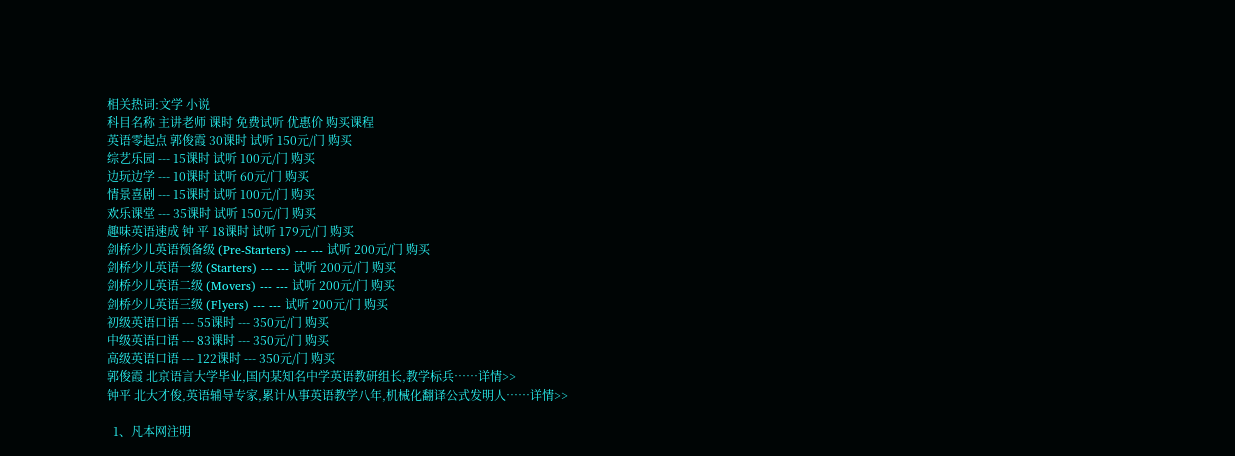相关热词:文学 小说
科目名称 主讲老师 课时 免费试听 优惠价 购买课程
英语零起点 郭俊霞 30课时 试听 150元/门 购买
综艺乐园 --- 15课时 试听 100元/门 购买
边玩边学 --- 10课时 试听 60元/门 购买
情景喜剧 --- 15课时 试听 100元/门 购买
欢乐课堂 --- 35课时 试听 150元/门 购买
趣味英语速成 钟 平 18课时 试听 179元/门 购买
剑桥少儿英语预备级 (Pre-Starters) --- --- 试听 200元/门 购买
剑桥少儿英语一级 (Starters) --- --- 试听 200元/门 购买
剑桥少儿英语二级 (Movers) --- --- 试听 200元/门 购买
剑桥少儿英语三级 (Flyers) --- --- 试听 200元/门 购买
初级英语口语 --- 55课时 --- 350元/门 购买
中级英语口语 --- 83课时 --- 350元/门 购买
高级英语口语 --- 122课时 --- 350元/门 购买
郭俊霞 北京语言大学毕业,国内某知名中学英语教研组长,教学标兵……详情>>
钟平 北大才俊,英语辅导专家,累计从事英语教学八年,机械化翻译公式发明人……详情>>

  1、凡本网注明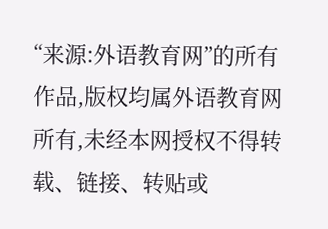“来源:外语教育网”的所有作品,版权均属外语教育网所有,未经本网授权不得转载、链接、转贴或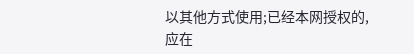以其他方式使用;已经本网授权的,应在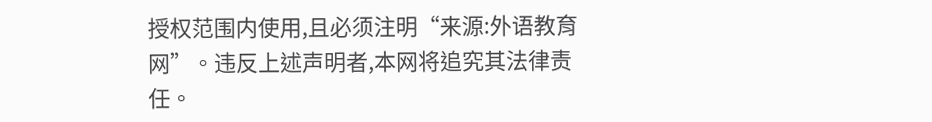授权范围内使用,且必须注明“来源:外语教育网”。违反上述声明者,本网将追究其法律责任。